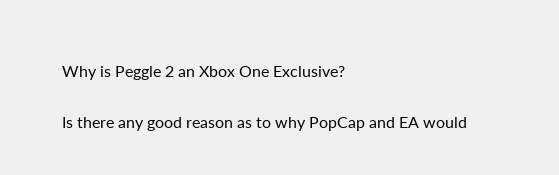Why is Peggle 2 an Xbox One Exclusive?

Is there any good reason as to why PopCap and EA would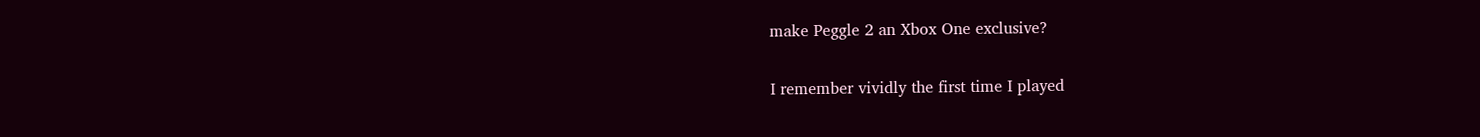make Peggle 2 an Xbox One exclusive?

I remember vividly the first time I played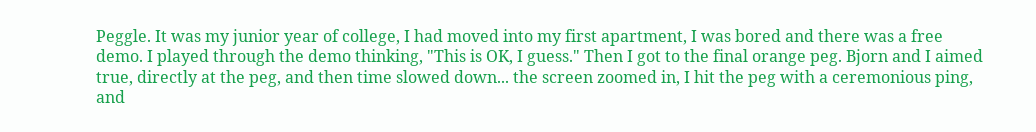Peggle. It was my junior year of college, I had moved into my first apartment, I was bored and there was a free demo. I played through the demo thinking, "This is OK, I guess." Then I got to the final orange peg. Bjorn and I aimed true, directly at the peg, and then time slowed down... the screen zoomed in, I hit the peg with a ceremonious ping, and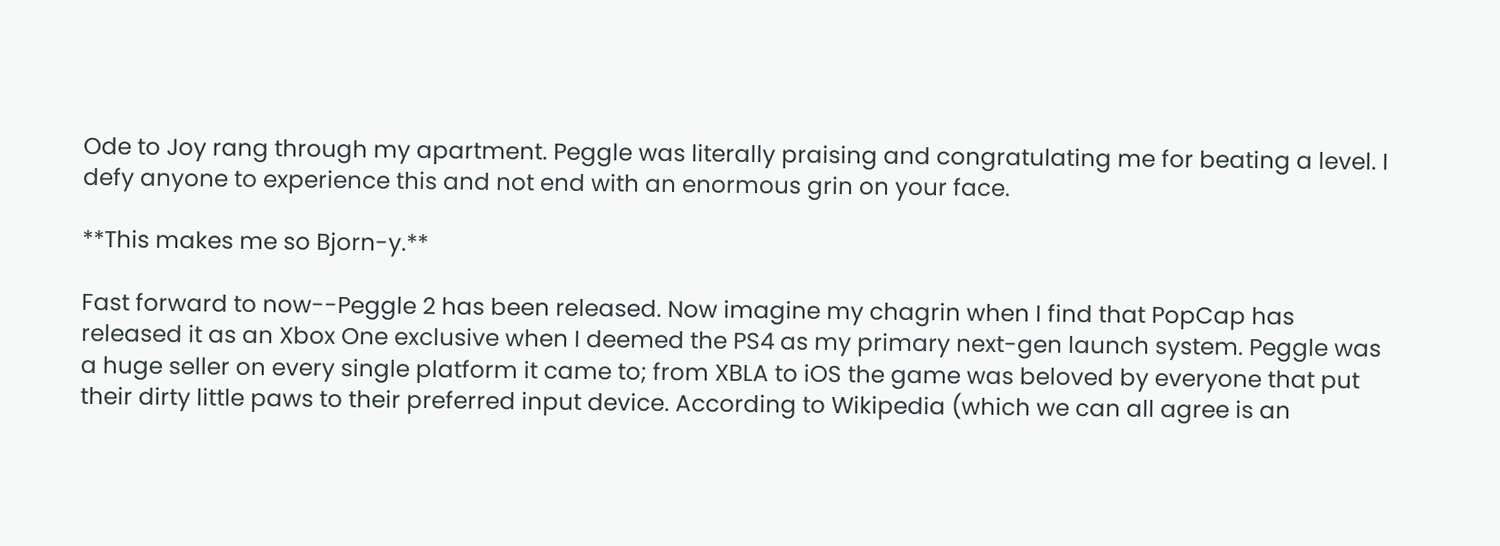Ode to Joy rang through my apartment. Peggle was literally praising and congratulating me for beating a level. I defy anyone to experience this and not end with an enormous grin on your face.

**This makes me so Bjorn-y.**

Fast forward to now--Peggle 2 has been released. Now imagine my chagrin when I find that PopCap has released it as an Xbox One exclusive when I deemed the PS4 as my primary next-gen launch system. Peggle was a huge seller on every single platform it came to; from XBLA to iOS the game was beloved by everyone that put their dirty little paws to their preferred input device. According to Wikipedia (which we can all agree is an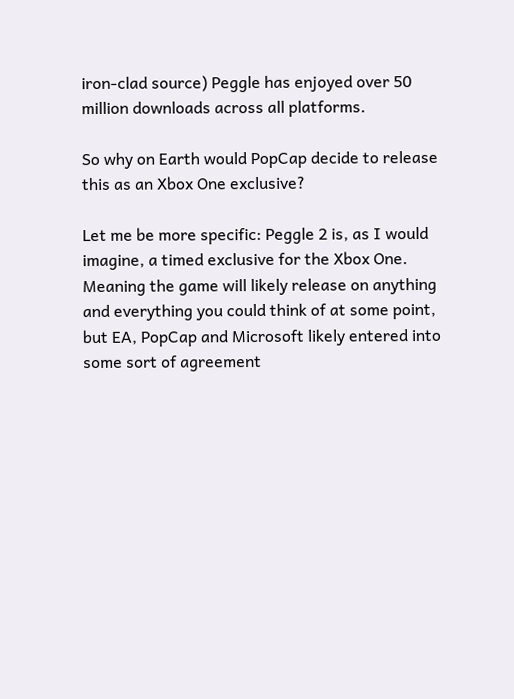iron-clad source) Peggle has enjoyed over 50 million downloads across all platforms.

So why on Earth would PopCap decide to release this as an Xbox One exclusive?

Let me be more specific: Peggle 2 is, as I would imagine, a timed exclusive for the Xbox One. Meaning the game will likely release on anything and everything you could think of at some point, but EA, PopCap and Microsoft likely entered into some sort of agreement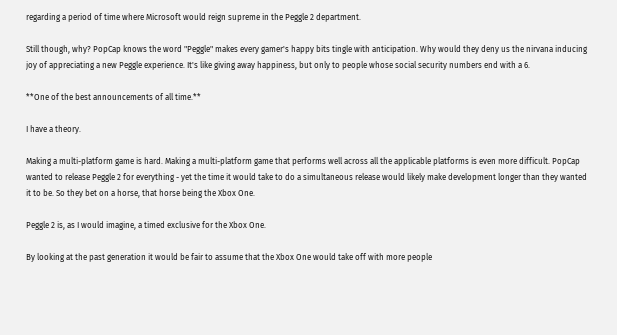regarding a period of time where Microsoft would reign supreme in the Peggle 2 department.

Still though, why? PopCap knows the word "Peggle" makes every gamer's happy bits tingle with anticipation. Why would they deny us the nirvana inducing joy of appreciating a new Peggle experience. It's like giving away happiness, but only to people whose social security numbers end with a 6.

**One of the best announcements of all time.**

I have a theory.

Making a multi-platform game is hard. Making a multi-platform game that performs well across all the applicable platforms is even more difficult. PopCap wanted to release Peggle 2 for everything - yet the time it would take to do a simultaneous release would likely make development longer than they wanted it to be. So they bet on a horse, that horse being the Xbox One.

Peggle 2 is, as I would imagine, a timed exclusive for the Xbox One.

By looking at the past generation it would be fair to assume that the Xbox One would take off with more people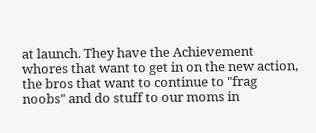at launch. They have the Achievement whores that want to get in on the new action, the bros that want to continue to "frag noobs" and do stuff to our moms in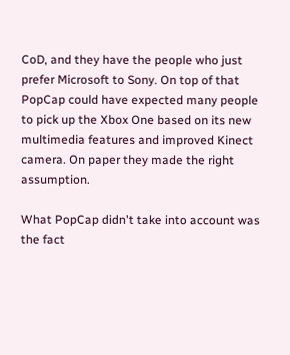CoD, and they have the people who just prefer Microsoft to Sony. On top of that PopCap could have expected many people to pick up the Xbox One based on its new multimedia features and improved Kinect camera. On paper they made the right assumption.

What PopCap didn't take into account was the fact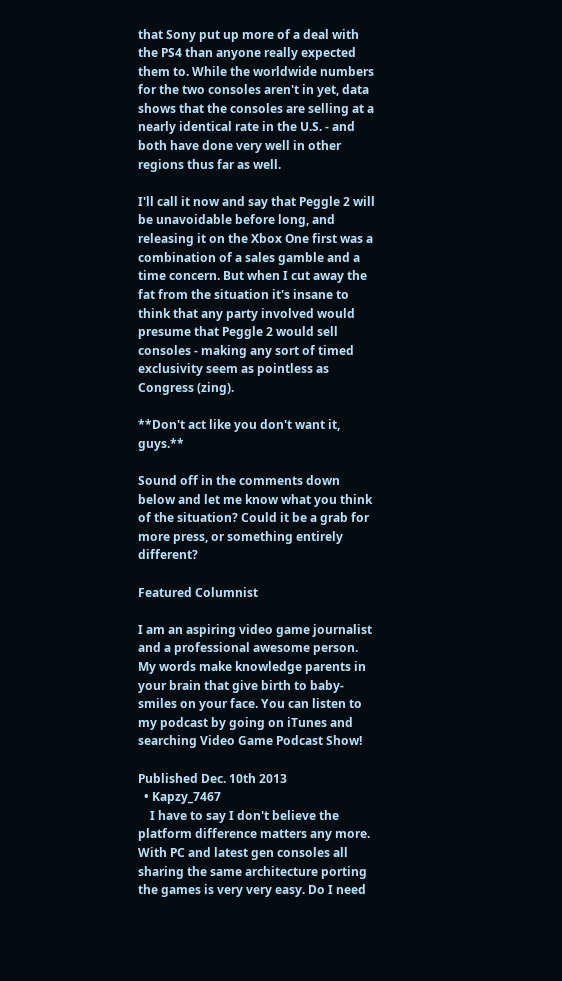that Sony put up more of a deal with the PS4 than anyone really expected them to. While the worldwide numbers for the two consoles aren't in yet, data shows that the consoles are selling at a nearly identical rate in the U.S. - and both have done very well in other regions thus far as well.

I'll call it now and say that Peggle 2 will be unavoidable before long, and releasing it on the Xbox One first was a combination of a sales gamble and a time concern. But when I cut away the fat from the situation it's insane to think that any party involved would presume that Peggle 2 would sell consoles - making any sort of timed exclusivity seem as pointless as Congress (zing).

**Don't act like you don't want it, guys.**

Sound off in the comments down below and let me know what you think of the situation? Could it be a grab for more press, or something entirely different?

Featured Columnist

I am an aspiring video game journalist and a professional awesome person. My words make knowledge parents in your brain that give birth to baby-smiles on your face. You can listen to my podcast by going on iTunes and searching Video Game Podcast Show!

Published Dec. 10th 2013
  • Kapzy_7467
    I have to say I don't believe the platform difference matters any more. With PC and latest gen consoles all sharing the same architecture porting the games is very very easy. Do I need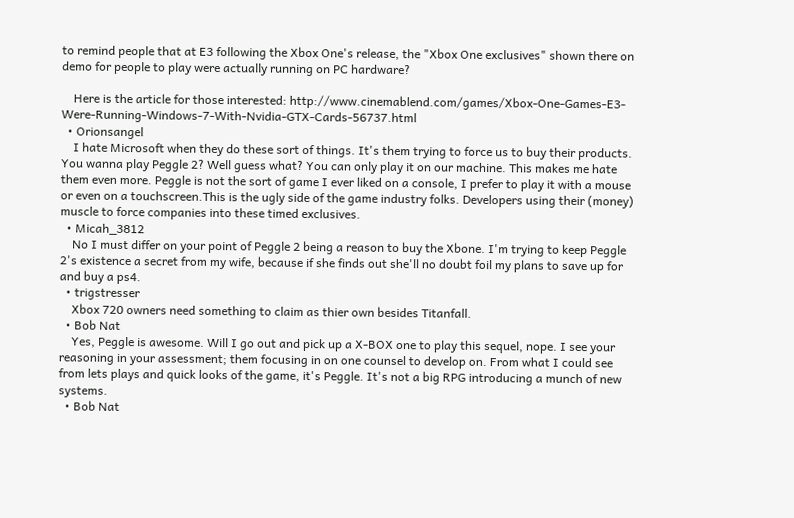to remind people that at E3 following the Xbox One's release, the "Xbox One exclusives" shown there on demo for people to play were actually running on PC hardware?

    Here is the article for those interested: http://www.cinemablend.com/games/Xbox-One-Games-E3-Were-Running-Windows-7-With-Nvidia-GTX-Cards-56737.html
  • Orionsangel
    I hate Microsoft when they do these sort of things. It's them trying to force us to buy their products. You wanna play Peggle 2? Well guess what? You can only play it on our machine. This makes me hate them even more. Peggle is not the sort of game I ever liked on a console, I prefer to play it with a mouse or even on a touchscreen.This is the ugly side of the game industry folks. Developers using their (money) muscle to force companies into these timed exclusives.
  • Micah_3812
    No I must differ on your point of Peggle 2 being a reason to buy the Xbone. I'm trying to keep Peggle 2's existence a secret from my wife, because if she finds out she'll no doubt foil my plans to save up for and buy a ps4.
  • trigstresser
    Xbox 720 owners need something to claim as thier own besides Titanfall.
  • Bob Nat
    Yes, Peggle is awesome. Will I go out and pick up a X-BOX one to play this sequel, nope. I see your reasoning in your assessment; them focusing in on one counsel to develop on. From what I could see from lets plays and quick looks of the game, it's Peggle. It's not a big RPG introducing a munch of new systems.
  • Bob Nat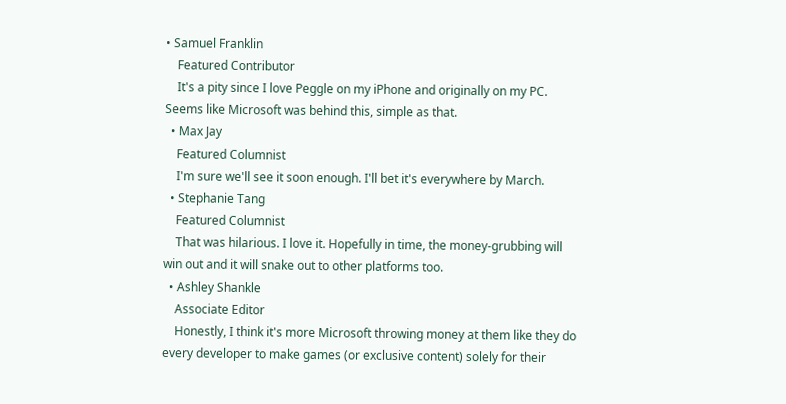• Samuel Franklin
    Featured Contributor
    It's a pity since I love Peggle on my iPhone and originally on my PC. Seems like Microsoft was behind this, simple as that.
  • Max Jay
    Featured Columnist
    I'm sure we'll see it soon enough. I'll bet it's everywhere by March.
  • Stephanie Tang
    Featured Columnist
    That was hilarious. I love it. Hopefully in time, the money-grubbing will win out and it will snake out to other platforms too.
  • Ashley Shankle
    Associate Editor
    Honestly, I think it's more Microsoft throwing money at them like they do every developer to make games (or exclusive content) solely for their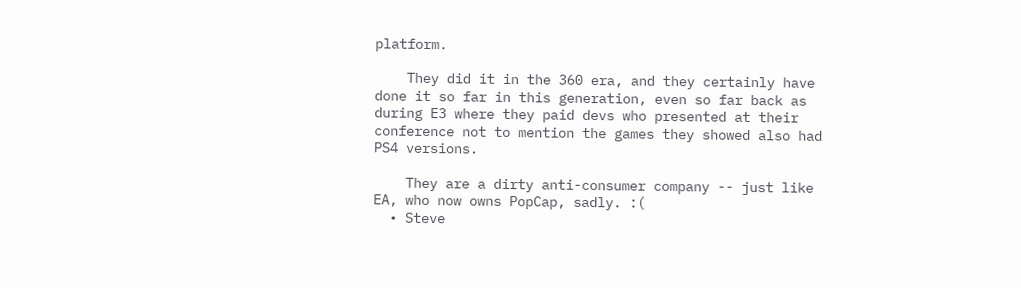platform.

    They did it in the 360 era, and they certainly have done it so far in this generation, even so far back as during E3 where they paid devs who presented at their conference not to mention the games they showed also had PS4 versions.

    They are a dirty anti-consumer company -- just like EA, who now owns PopCap, sadly. :(
  • Steve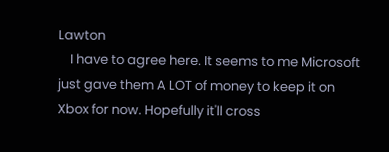Lawton
    I have to agree here. It seems to me Microsoft just gave them A LOT of money to keep it on Xbox for now. Hopefully it'll cross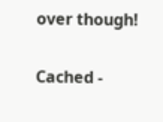over though!

Cached -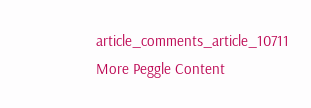article_comments_article_10711
More Peggle Content